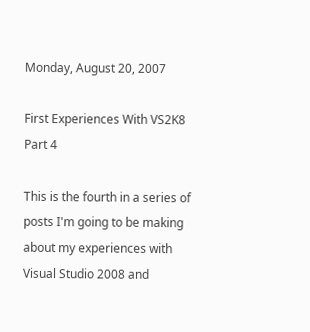Monday, August 20, 2007

First Experiences With VS2K8 Part 4

This is the fourth in a series of posts I'm going to be making about my experiences with Visual Studio 2008 and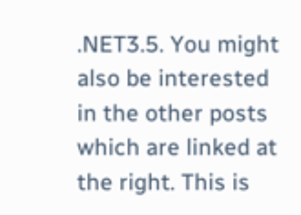.NET3.5. You might also be interested in the other posts which are linked at the right. This is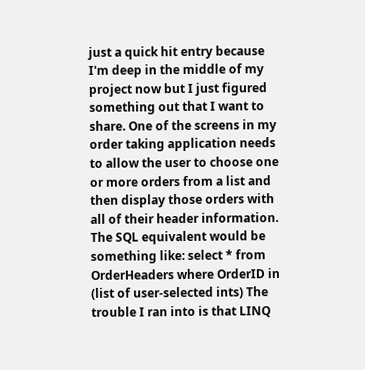just a quick hit entry because I'm deep in the middle of my project now but I just figured something out that I want to share. One of the screens in my order taking application needs to allow the user to choose one or more orders from a list and then display those orders with all of their header information. The SQL equivalent would be something like: select * from OrderHeaders where OrderID in (list of user-selected ints) The trouble I ran into is that LINQ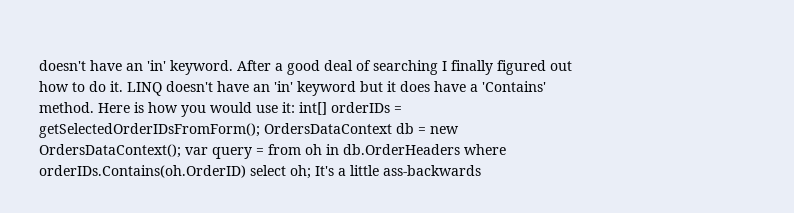doesn't have an 'in' keyword. After a good deal of searching I finally figured out how to do it. LINQ doesn't have an 'in' keyword but it does have a 'Contains' method. Here is how you would use it: int[] orderIDs = getSelectedOrderIDsFromForm(); OrdersDataContext db = new OrdersDataContext(); var query = from oh in db.OrderHeaders where orderIDs.Contains(oh.OrderID) select oh; It's a little ass-backwards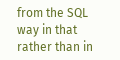from the SQL way in that rather than in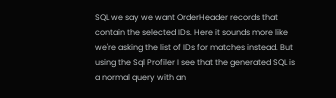SQL we say we want OrderHeader records that contain the selected IDs. Here it sounds more like we're asking the list of IDs for matches instead. But using the Sql Profiler I see that the generated SQL is a normal query with an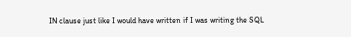IN clause just like I would have written if I was writing the SQL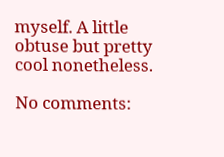myself. A little obtuse but pretty cool nonetheless.

No comments: